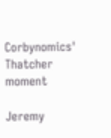Corbynomics' Thatcher moment

Jeremy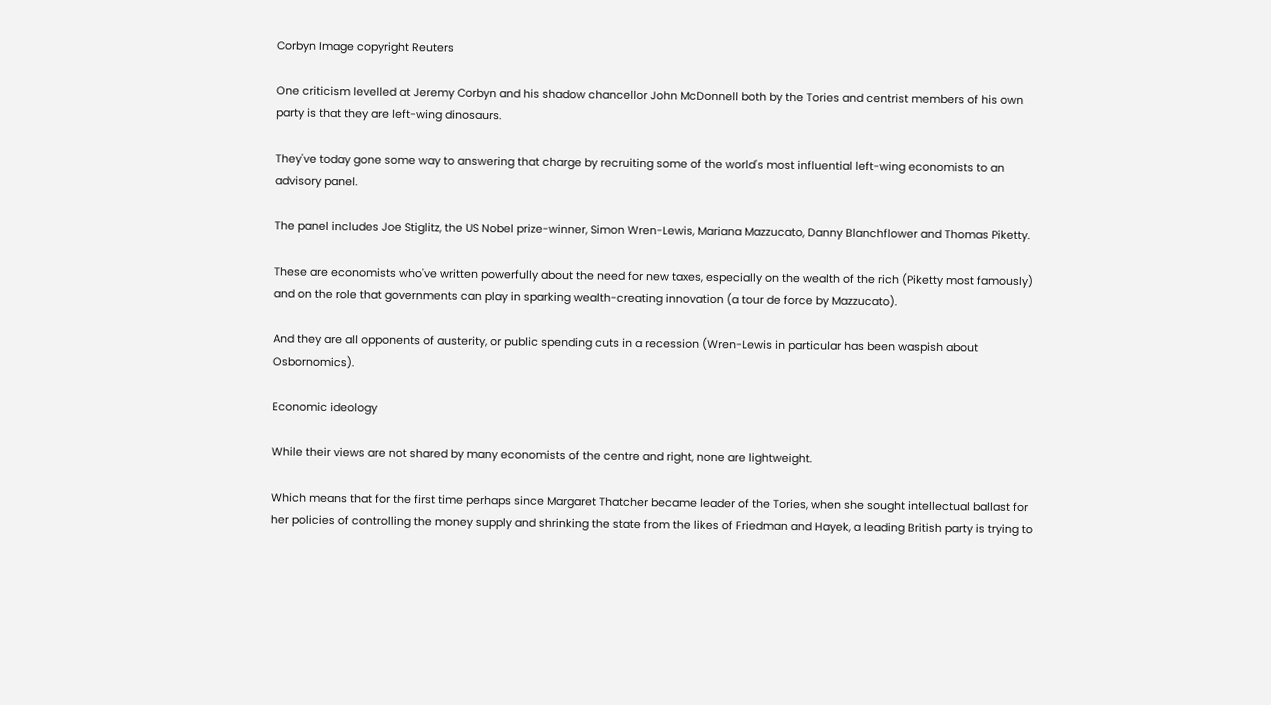Corbyn Image copyright Reuters

One criticism levelled at Jeremy Corbyn and his shadow chancellor John McDonnell both by the Tories and centrist members of his own party is that they are left-wing dinosaurs.

They've today gone some way to answering that charge by recruiting some of the world's most influential left-wing economists to an advisory panel.

The panel includes Joe Stiglitz, the US Nobel prize-winner, Simon Wren-Lewis, Mariana Mazzucato, Danny Blanchflower and Thomas Piketty.

These are economists who've written powerfully about the need for new taxes, especially on the wealth of the rich (Piketty most famously) and on the role that governments can play in sparking wealth-creating innovation (a tour de force by Mazzucato).

And they are all opponents of austerity, or public spending cuts in a recession (Wren-Lewis in particular has been waspish about Osbornomics).

Economic ideology

While their views are not shared by many economists of the centre and right, none are lightweight.

Which means that for the first time perhaps since Margaret Thatcher became leader of the Tories, when she sought intellectual ballast for her policies of controlling the money supply and shrinking the state from the likes of Friedman and Hayek, a leading British party is trying to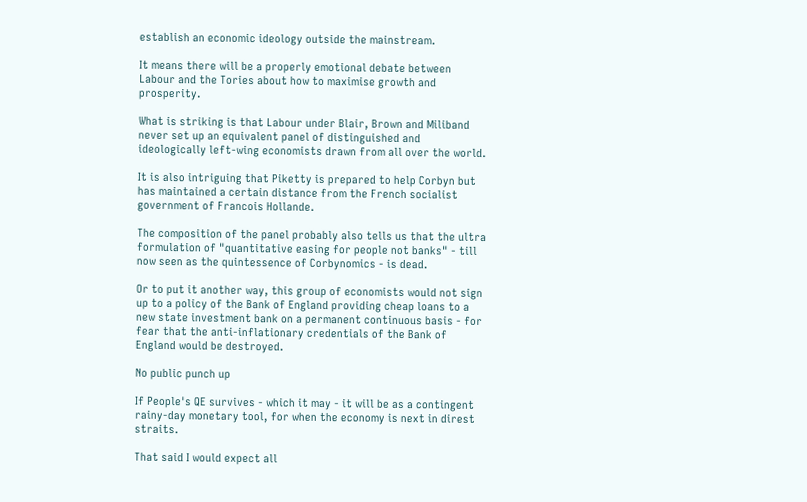establish an economic ideology outside the mainstream.

It means there will be a properly emotional debate between Labour and the Tories about how to maximise growth and prosperity.

What is striking is that Labour under Blair, Brown and Miliband never set up an equivalent panel of distinguished and ideologically left-wing economists drawn from all over the world.

It is also intriguing that Piketty is prepared to help Corbyn but has maintained a certain distance from the French socialist government of Francois Hollande.

The composition of the panel probably also tells us that the ultra formulation of "quantitative easing for people not banks" - till now seen as the quintessence of Corbynomics - is dead.

Or to put it another way, this group of economists would not sign up to a policy of the Bank of England providing cheap loans to a new state investment bank on a permanent continuous basis - for fear that the anti-inflationary credentials of the Bank of England would be destroyed.

No public punch up

If People's QE survives - which it may - it will be as a contingent rainy-day monetary tool, for when the economy is next in direst straits.

That said I would expect all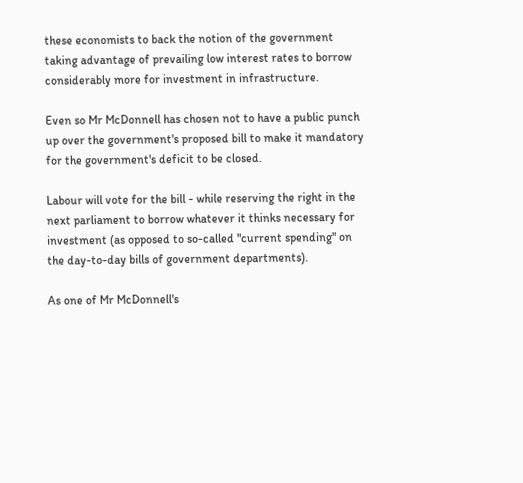these economists to back the notion of the government taking advantage of prevailing low interest rates to borrow considerably more for investment in infrastructure.

Even so Mr McDonnell has chosen not to have a public punch up over the government's proposed bill to make it mandatory for the government's deficit to be closed.

Labour will vote for the bill - while reserving the right in the next parliament to borrow whatever it thinks necessary for investment (as opposed to so-called "current spending" on the day-to-day bills of government departments).

As one of Mr McDonnell's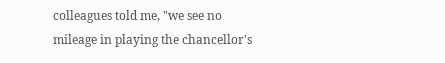colleagues told me, "we see no mileage in playing the chancellor's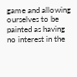game and allowing ourselves to be painted as having no interest in the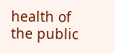health of the public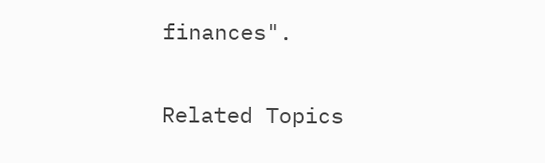finances".

Related Topics